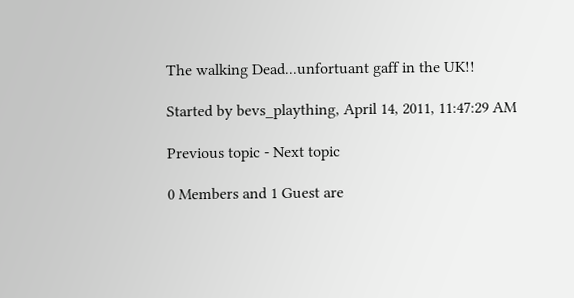The walking Dead...unfortuant gaff in the UK!!

Started by bevs_plaything, April 14, 2011, 11:47:29 AM

Previous topic - Next topic

0 Members and 1 Guest are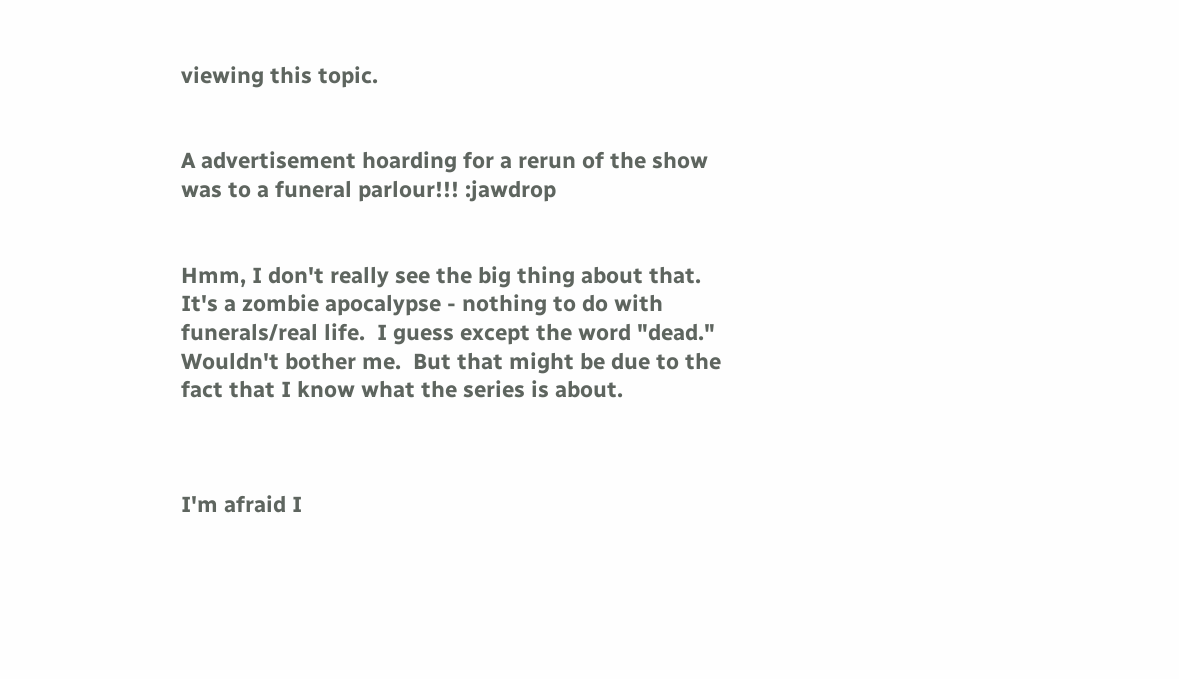viewing this topic.


A advertisement hoarding for a rerun of the show was to a funeral parlour!!! :jawdrop


Hmm, I don't really see the big thing about that.  It's a zombie apocalypse - nothing to do with funerals/real life.  I guess except the word "dead."  Wouldn't bother me.  But that might be due to the fact that I know what the series is about.



I'm afraid I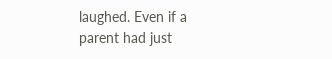laughed. Even if a parent had just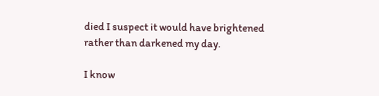died I suspect it would have brightened rather than darkened my day.

I know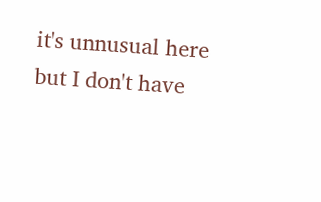it's unnusual here but I don't have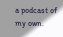a podcast of my own.